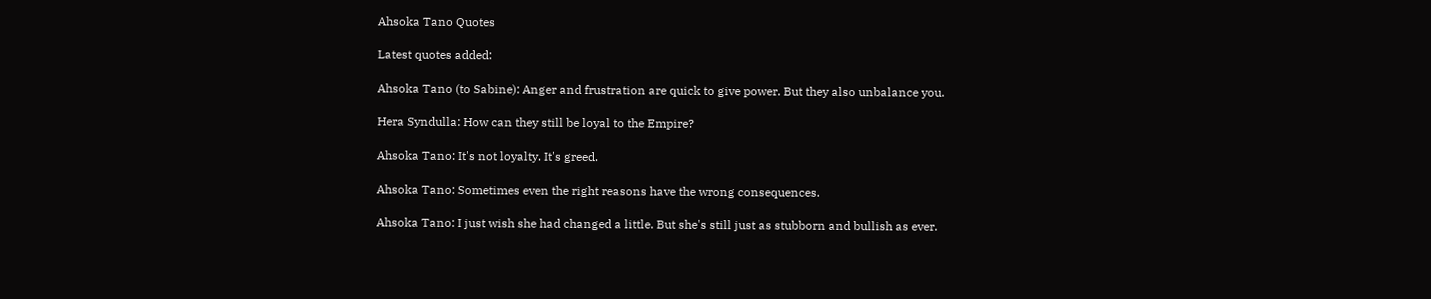Ahsoka Tano Quotes

Latest quotes added:

Ahsoka Tano (to Sabine): Anger and frustration are quick to give power. But they also unbalance you.

Hera Syndulla: How can they still be loyal to the Empire?

Ahsoka Tano: It's not loyalty. It's greed.

Ahsoka Tano: Sometimes even the right reasons have the wrong consequences.

Ahsoka Tano: I just wish she had changed a little. But she's still just as stubborn and bullish as ever.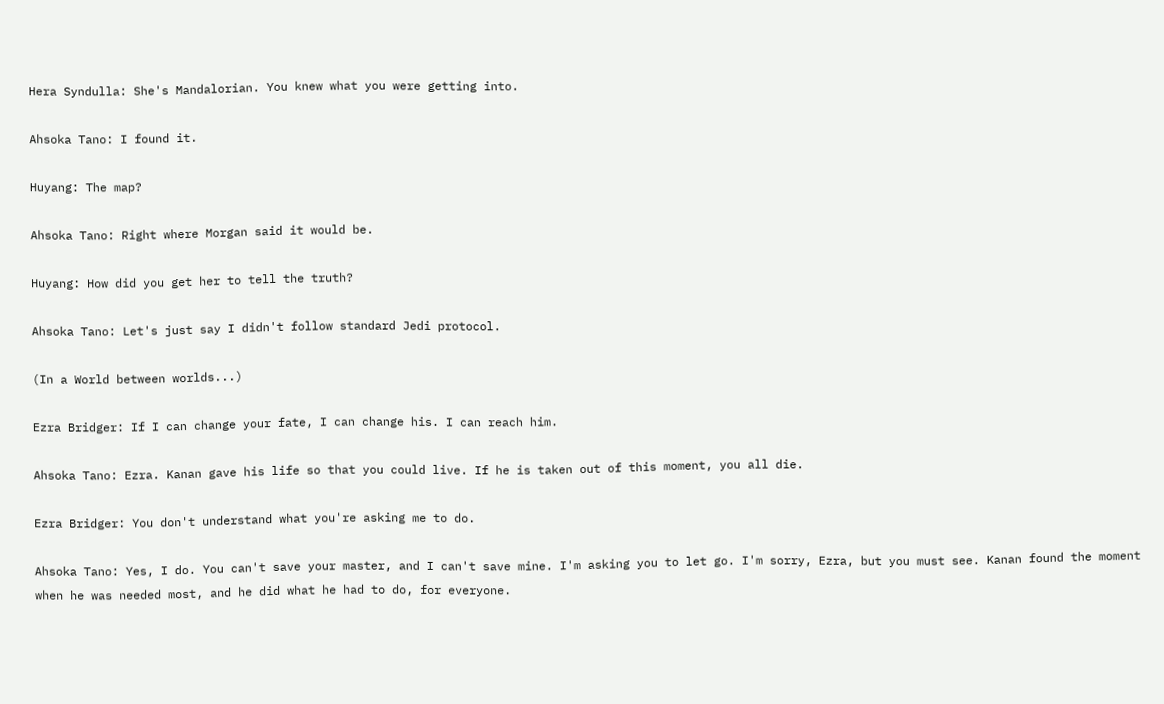Hera Syndulla: She's Mandalorian. You knew what you were getting into.

Ahsoka Tano: I found it.

Huyang: The map?

Ahsoka Tano: Right where Morgan said it would be.

Huyang: How did you get her to tell the truth?

Ahsoka Tano: Let's just say I didn't follow standard Jedi protocol.

(In a World between worlds...)

Ezra Bridger: If I can change your fate, I can change his. I can reach him.

Ahsoka Tano: Ezra. Kanan gave his life so that you could live. If he is taken out of this moment, you all die.

Ezra Bridger: You don't understand what you're asking me to do.

Ahsoka Tano: Yes, I do. You can't save your master, and I can't save mine. I'm asking you to let go. I'm sorry, Ezra, but you must see. Kanan found the moment when he was needed most, and he did what he had to do, for everyone.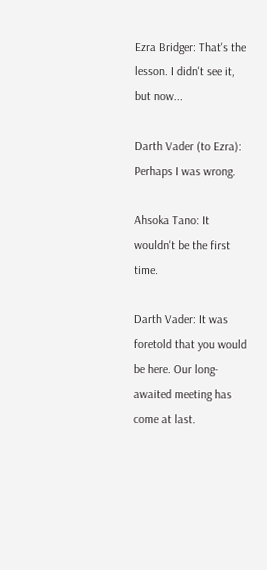Ezra Bridger: That's the lesson. I didn't see it, but now...

Darth Vader (to Ezra): Perhaps I was wrong.

Ahsoka Tano: It wouldn't be the first time.

Darth Vader: It was foretold that you would be here. Our long-awaited meeting has come at last.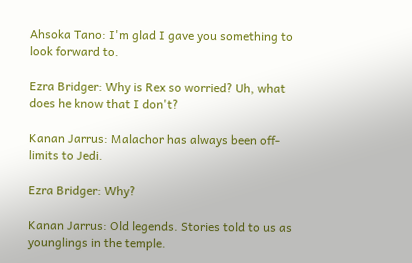Ahsoka Tano: I'm glad I gave you something to look forward to.

Ezra Bridger: Why is Rex so worried? Uh, what does he know that I don't?

Kanan Jarrus: Malachor has always been off-limits to Jedi.

Ezra Bridger: Why?

Kanan Jarrus: Old legends. Stories told to us as younglings in the temple.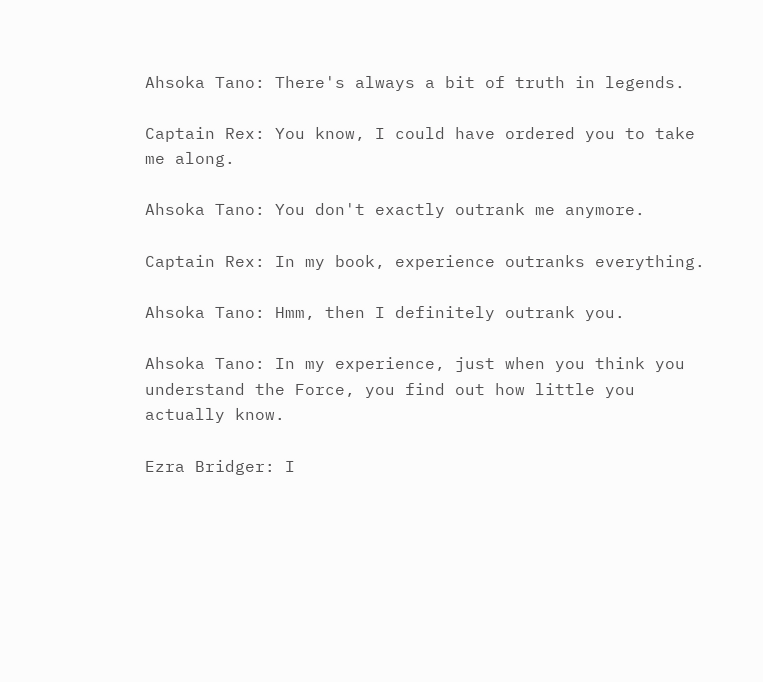Ahsoka Tano: There's always a bit of truth in legends.

Captain Rex: You know, I could have ordered you to take me along.

Ahsoka Tano: You don't exactly outrank me anymore.

Captain Rex: In my book, experience outranks everything.

Ahsoka Tano: Hmm, then I definitely outrank you.

Ahsoka Tano: In my experience, just when you think you understand the Force, you find out how little you actually know.

Ezra Bridger: I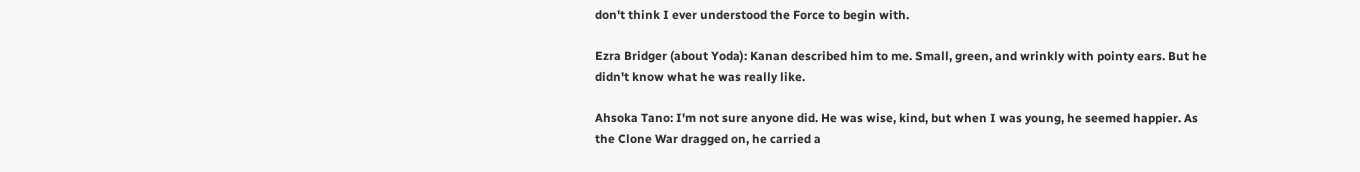don't think I ever understood the Force to begin with.

Ezra Bridger (about Yoda): Kanan described him to me. Small, green, and wrinkly with pointy ears. But he didn't know what he was really like.

Ahsoka Tano: I'm not sure anyone did. He was wise, kind, but when I was young, he seemed happier. As the Clone War dragged on, he carried a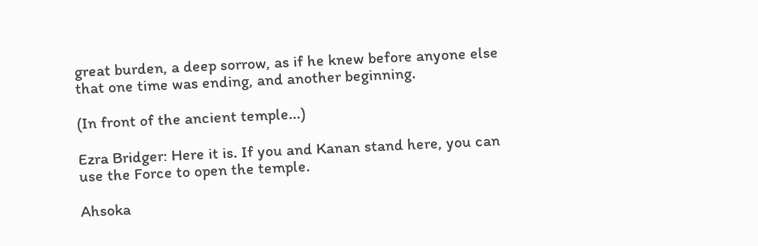great burden, a deep sorrow, as if he knew before anyone else that one time was ending, and another beginning.

(In front of the ancient temple...)

Ezra Bridger: Here it is. If you and Kanan stand here, you can use the Force to open the temple.

Ahsoka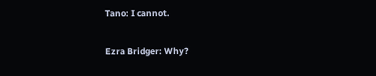Tano: I cannot.

Ezra Bridger: Why?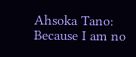Ahsoka Tano: Because I am no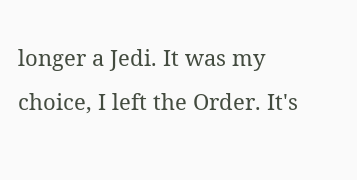longer a Jedi. It was my choice, I left the Order. It's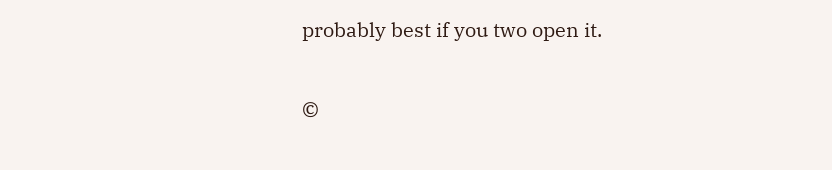probably best if you two open it.

©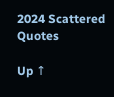2024 Scattered Quotes

Up ↑